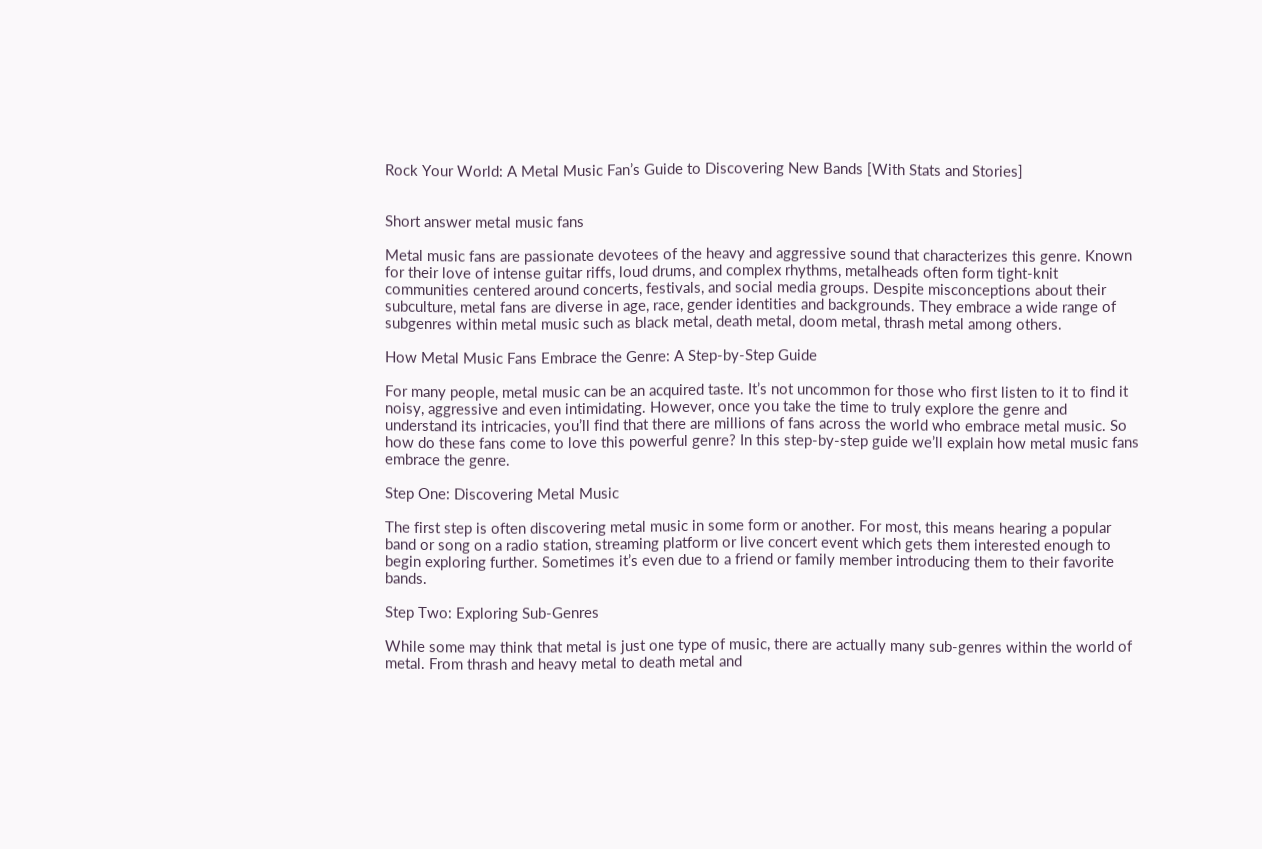Rock Your World: A Metal Music Fan’s Guide to Discovering New Bands [With Stats and Stories]


Short answer metal music fans

Metal music fans are passionate devotees of the heavy and aggressive sound that characterizes this genre. Known for their love of intense guitar riffs, loud drums, and complex rhythms, metalheads often form tight-knit communities centered around concerts, festivals, and social media groups. Despite misconceptions about their subculture, metal fans are diverse in age, race, gender identities and backgrounds. They embrace a wide range of subgenres within metal music such as black metal, death metal, doom metal, thrash metal among others.

How Metal Music Fans Embrace the Genre: A Step-by-Step Guide

For many people, metal music can be an acquired taste. It’s not uncommon for those who first listen to it to find it noisy, aggressive and even intimidating. However, once you take the time to truly explore the genre and understand its intricacies, you’ll find that there are millions of fans across the world who embrace metal music. So how do these fans come to love this powerful genre? In this step-by-step guide we’ll explain how metal music fans embrace the genre.

Step One: Discovering Metal Music

The first step is often discovering metal music in some form or another. For most, this means hearing a popular band or song on a radio station, streaming platform or live concert event which gets them interested enough to begin exploring further. Sometimes it’s even due to a friend or family member introducing them to their favorite bands.

Step Two: Exploring Sub-Genres

While some may think that metal is just one type of music, there are actually many sub-genres within the world of metal. From thrash and heavy metal to death metal and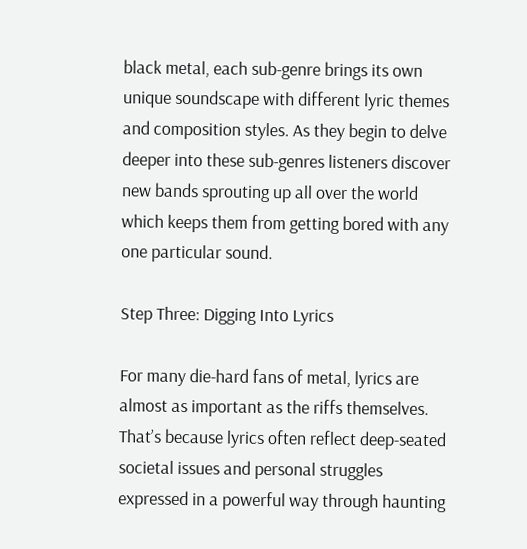black metal, each sub-genre brings its own unique soundscape with different lyric themes and composition styles. As they begin to delve deeper into these sub-genres listeners discover new bands sprouting up all over the world which keeps them from getting bored with any one particular sound.

Step Three: Digging Into Lyrics

For many die-hard fans of metal, lyrics are almost as important as the riffs themselves. That’s because lyrics often reflect deep-seated societal issues and personal struggles expressed in a powerful way through haunting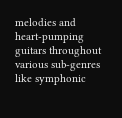melodies and heart-pumping guitars throughout various sub-genres like symphonic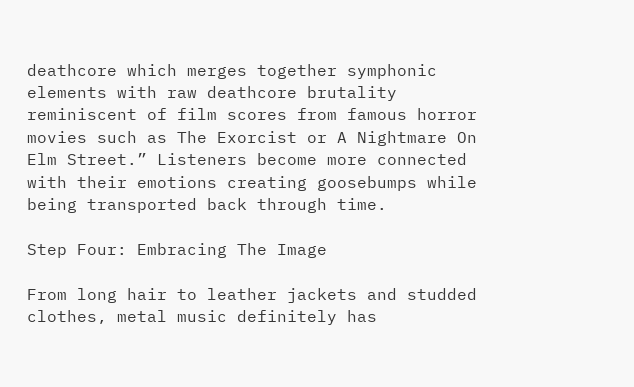deathcore which merges together symphonic elements with raw deathcore brutality reminiscent of film scores from famous horror movies such as The Exorcist or A Nightmare On Elm Street.” Listeners become more connected with their emotions creating goosebumps while being transported back through time.

Step Four: Embracing The Image

From long hair to leather jackets and studded clothes, metal music definitely has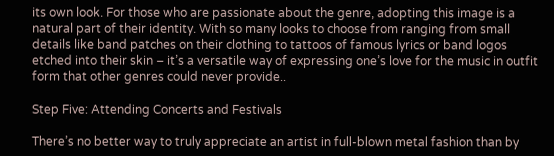its own look. For those who are passionate about the genre, adopting this image is a natural part of their identity. With so many looks to choose from ranging from small details like band patches on their clothing to tattoos of famous lyrics or band logos etched into their skin – it’s a versatile way of expressing one’s love for the music in outfit form that other genres could never provide..

Step Five: Attending Concerts and Festivals

There’s no better way to truly appreciate an artist in full-blown metal fashion than by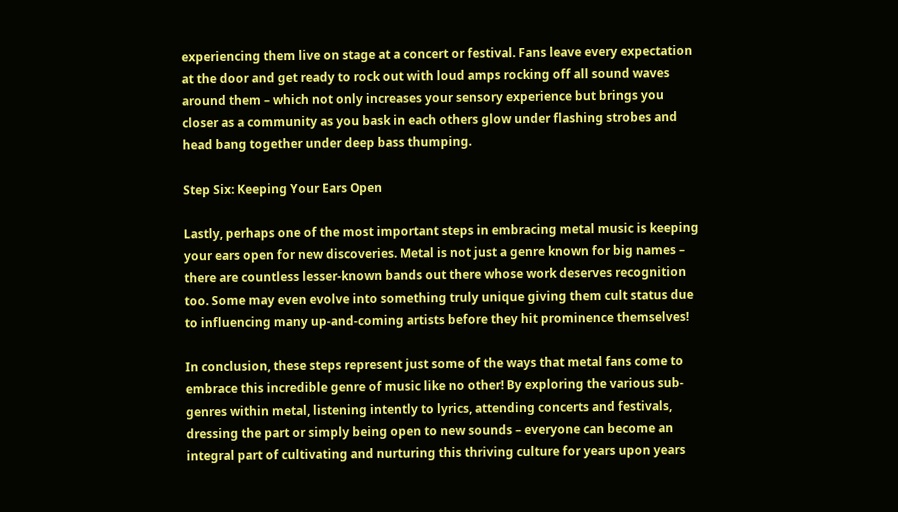experiencing them live on stage at a concert or festival. Fans leave every expectation at the door and get ready to rock out with loud amps rocking off all sound waves around them – which not only increases your sensory experience but brings you closer as a community as you bask in each others glow under flashing strobes and head bang together under deep bass thumping.

Step Six: Keeping Your Ears Open

Lastly, perhaps one of the most important steps in embracing metal music is keeping your ears open for new discoveries. Metal is not just a genre known for big names – there are countless lesser-known bands out there whose work deserves recognition too. Some may even evolve into something truly unique giving them cult status due to influencing many up-and-coming artists before they hit prominence themselves!

In conclusion, these steps represent just some of the ways that metal fans come to embrace this incredible genre of music like no other! By exploring the various sub-genres within metal, listening intently to lyrics, attending concerts and festivals, dressing the part or simply being open to new sounds – everyone can become an integral part of cultivating and nurturing this thriving culture for years upon years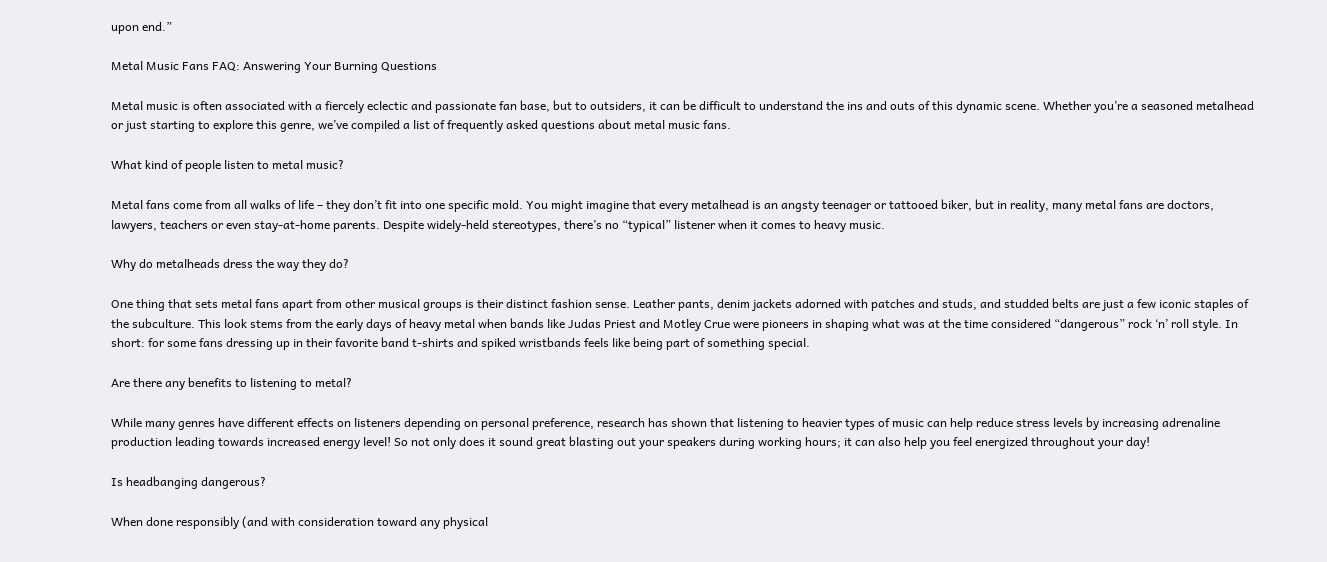upon end.”

Metal Music Fans FAQ: Answering Your Burning Questions

Metal music is often associated with a fiercely eclectic and passionate fan base, but to outsiders, it can be difficult to understand the ins and outs of this dynamic scene. Whether you’re a seasoned metalhead or just starting to explore this genre, we’ve compiled a list of frequently asked questions about metal music fans.

What kind of people listen to metal music?

Metal fans come from all walks of life – they don’t fit into one specific mold. You might imagine that every metalhead is an angsty teenager or tattooed biker, but in reality, many metal fans are doctors, lawyers, teachers or even stay-at-home parents. Despite widely-held stereotypes, there’s no “typical” listener when it comes to heavy music.

Why do metalheads dress the way they do?

One thing that sets metal fans apart from other musical groups is their distinct fashion sense. Leather pants, denim jackets adorned with patches and studs, and studded belts are just a few iconic staples of the subculture. This look stems from the early days of heavy metal when bands like Judas Priest and Motley Crue were pioneers in shaping what was at the time considered “dangerous” rock ‘n’ roll style. In short: for some fans dressing up in their favorite band t-shirts and spiked wristbands feels like being part of something special.

Are there any benefits to listening to metal?

While many genres have different effects on listeners depending on personal preference, research has shown that listening to heavier types of music can help reduce stress levels by increasing adrenaline production leading towards increased energy level! So not only does it sound great blasting out your speakers during working hours; it can also help you feel energized throughout your day!

Is headbanging dangerous?

When done responsibly (and with consideration toward any physical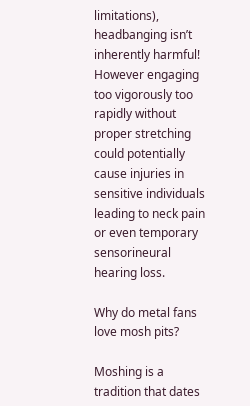limitations), headbanging isn’t inherently harmful! However engaging too vigorously too rapidly without proper stretching could potentially cause injuries in sensitive individuals leading to neck pain or even temporary sensorineural hearing loss.

Why do metal fans love mosh pits?

Moshing is a tradition that dates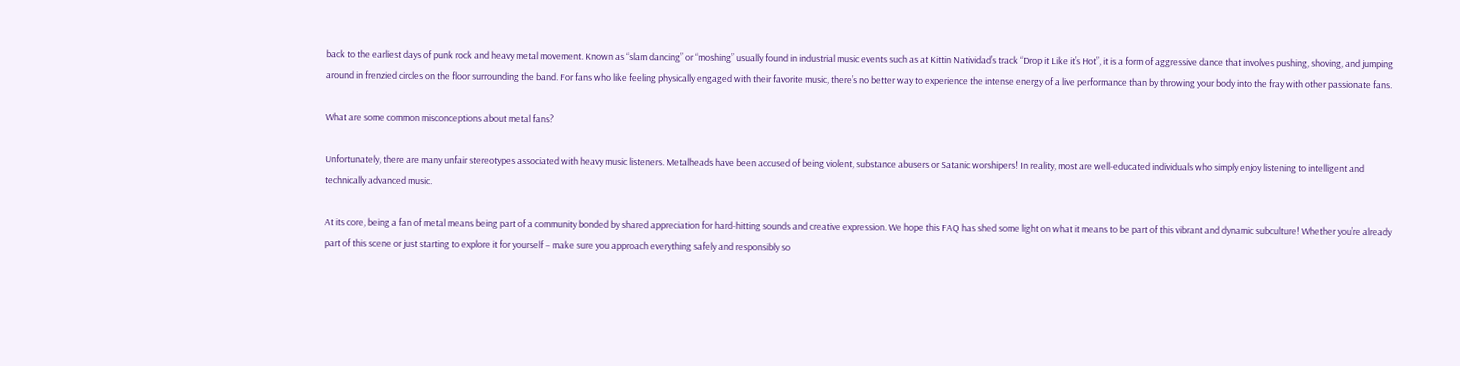back to the earliest days of punk rock and heavy metal movement. Known as “slam dancing” or “moshing” usually found in industrial music events such as at Kittin Natividad’s track “Drop it Like it’s Hot”, it is a form of aggressive dance that involves pushing, shoving, and jumping around in frenzied circles on the floor surrounding the band. For fans who like feeling physically engaged with their favorite music, there’s no better way to experience the intense energy of a live performance than by throwing your body into the fray with other passionate fans.

What are some common misconceptions about metal fans?

Unfortunately, there are many unfair stereotypes associated with heavy music listeners. Metalheads have been accused of being violent, substance abusers or Satanic worshipers! In reality, most are well-educated individuals who simply enjoy listening to intelligent and technically advanced music.

At its core, being a fan of metal means being part of a community bonded by shared appreciation for hard-hitting sounds and creative expression. We hope this FAQ has shed some light on what it means to be part of this vibrant and dynamic subculture! Whether you’re already part of this scene or just starting to explore it for yourself – make sure you approach everything safely and responsibly so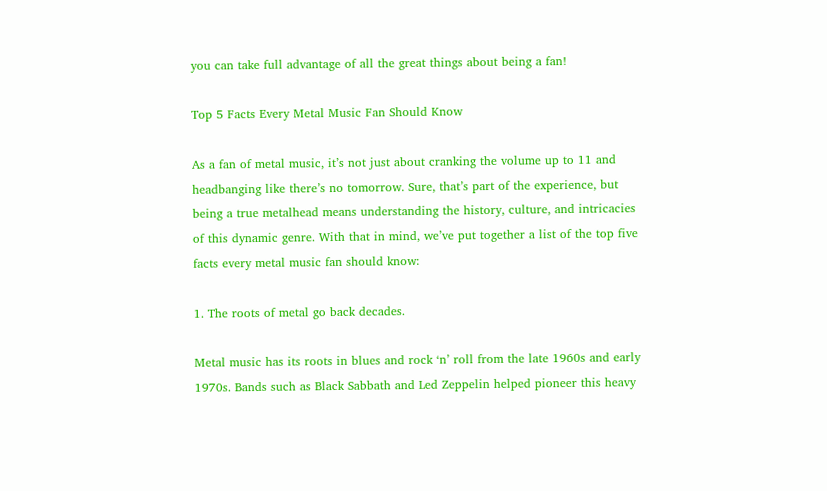you can take full advantage of all the great things about being a fan!

Top 5 Facts Every Metal Music Fan Should Know

As a fan of metal music, it’s not just about cranking the volume up to 11 and headbanging like there’s no tomorrow. Sure, that’s part of the experience, but being a true metalhead means understanding the history, culture, and intricacies of this dynamic genre. With that in mind, we’ve put together a list of the top five facts every metal music fan should know:

1. The roots of metal go back decades.

Metal music has its roots in blues and rock ‘n’ roll from the late 1960s and early 1970s. Bands such as Black Sabbath and Led Zeppelin helped pioneer this heavy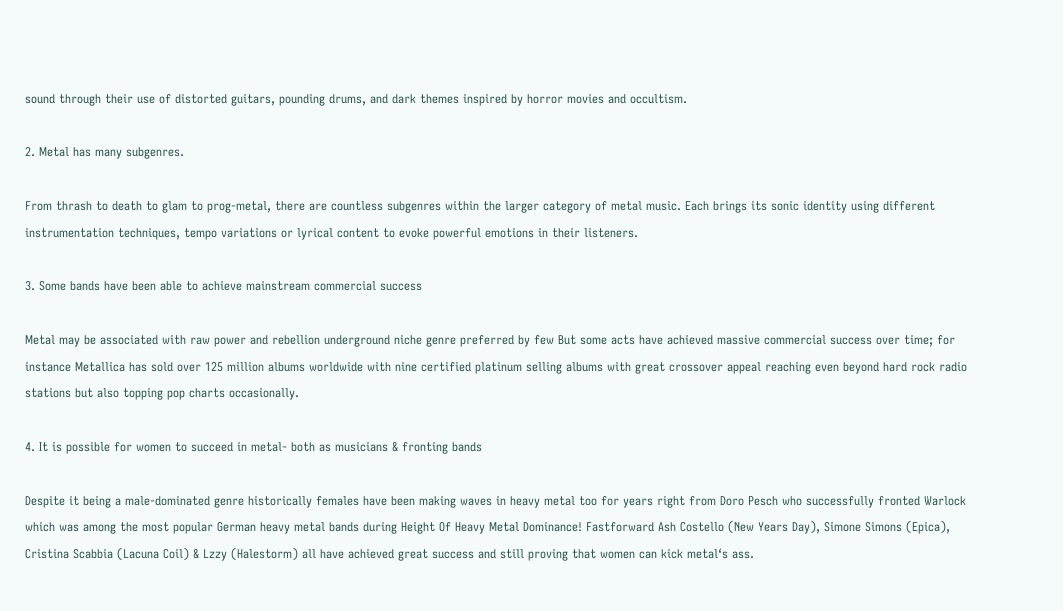sound through their use of distorted guitars, pounding drums, and dark themes inspired by horror movies and occultism.

2. Metal has many subgenres.

From thrash to death to glam to prog-metal, there are countless subgenres within the larger category of metal music. Each brings its sonic identity using different instrumentation techniques, tempo variations or lyrical content to evoke powerful emotions in their listeners.

3. Some bands have been able to achieve mainstream commercial success

Metal may be associated with raw power and rebellion underground niche genre preferred by few But some acts have achieved massive commercial success over time; for instance Metallica has sold over 125 million albums worldwide with nine certified platinum selling albums with great crossover appeal reaching even beyond hard rock radio stations but also topping pop charts occasionally.

4. It is possible for women to succeed in metal- both as musicians & fronting bands

Despite it being a male-dominated genre historically females have been making waves in heavy metal too for years right from Doro Pesch who successfully fronted Warlock which was among the most popular German heavy metal bands during Height Of Heavy Metal Dominance! Fastforward Ash Costello (New Years Day), Simone Simons (Epica), Cristina Scabbia (Lacuna Coil) & Lzzy (Halestorm) all have achieved great success and still proving that women can kick metal‘s ass.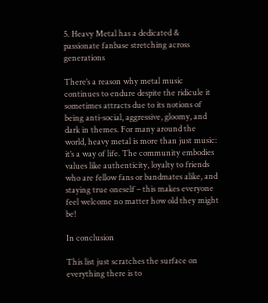5. Heavy Metal has a dedicated & passionate fanbase stretching across generations

There’s a reason why metal music continues to endure despite the ridicule it sometimes attracts due to its notions of being anti-social, aggressive, gloomy, and dark in themes. For many around the world, heavy metal is more than just music: it’s a way of life. The community embodies values like authenticity, loyalty to friends who are fellow fans or bandmates alike, and staying true oneself – this makes everyone feel welcome no matter how old they might be!

In conclusion

This list just scratches the surface on everything there is to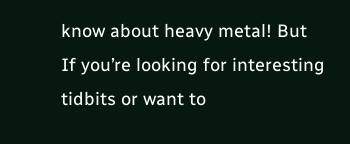know about heavy metal! But If you’re looking for interesting tidbits or want to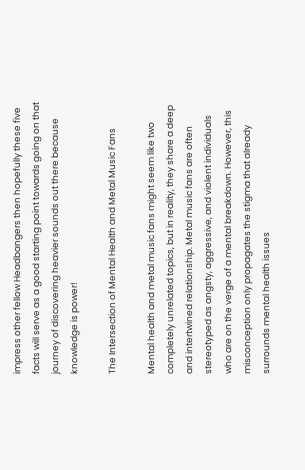impress other fellow Headbangers then hopefully these five facts will serve as a good starting point towards going on that journey of discovering heavier sounds out there because knowledge is power!

The Intersection of Mental Health and Metal Music Fans

Mental health and metal music fans might seem like two completely unrelated topics, but in reality, they share a deep and intertwined relationship. Metal music fans are often stereotyped as angsty, aggressive, and violent individuals who are on the verge of a mental breakdown. However, this misconception only propagates the stigma that already surrounds mental health issues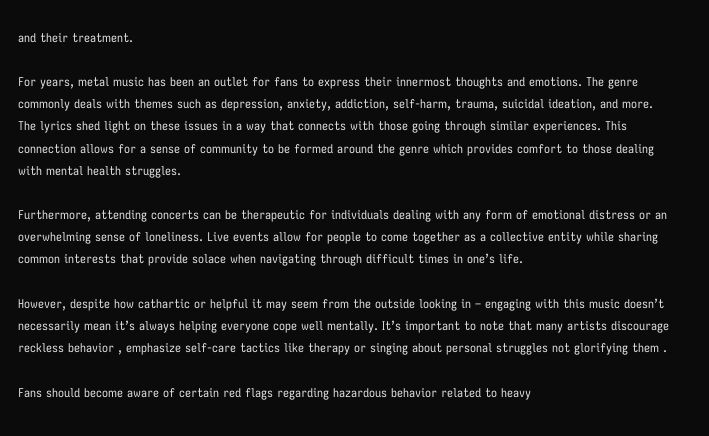and their treatment.

For years, metal music has been an outlet for fans to express their innermost thoughts and emotions. The genre commonly deals with themes such as depression, anxiety, addiction, self-harm, trauma, suicidal ideation, and more. The lyrics shed light on these issues in a way that connects with those going through similar experiences. This connection allows for a sense of community to be formed around the genre which provides comfort to those dealing with mental health struggles.

Furthermore, attending concerts can be therapeutic for individuals dealing with any form of emotional distress or an overwhelming sense of loneliness. Live events allow for people to come together as a collective entity while sharing common interests that provide solace when navigating through difficult times in one’s life.

However, despite how cathartic or helpful it may seem from the outside looking in – engaging with this music doesn’t necessarily mean it’s always helping everyone cope well mentally. It’s important to note that many artists discourage reckless behavior , emphasize self-care tactics like therapy or singing about personal struggles not glorifying them .

Fans should become aware of certain red flags regarding hazardous behavior related to heavy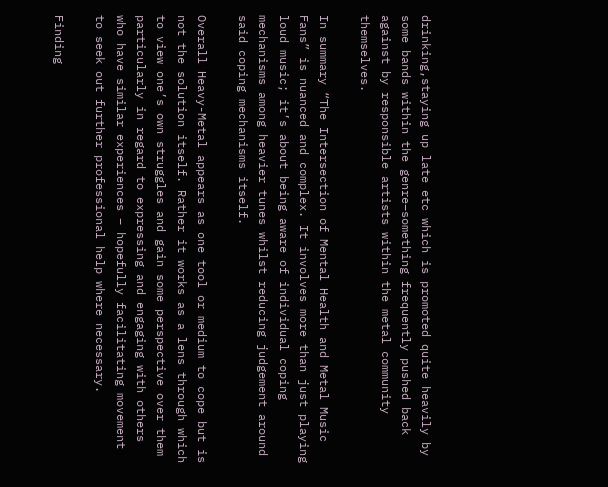drinking,staying up late etc which is promoted quite heavily by some bands within the genre–something frequently pushed back against by responsible artists within the metal community themselves.

In summary “The Intersection of Mental Health and Metal Music Fans” is nuanced and complex. It involves more than just playing loud music; it’s about being aware of individual coping mechanisms among heavier tunes whilst reducing judgement around said coping mechanisms itself.

Overall Heavy-Metal appears as one tool or medium to cope but is not the solution itself. Rather it works as a lens through which to view one’s own struggles and gain some perspective over them particularly in regard to expressing and engaging with others who have similar experiences – hopefully facilitating movement to seek out further professional help where necessary.

Finding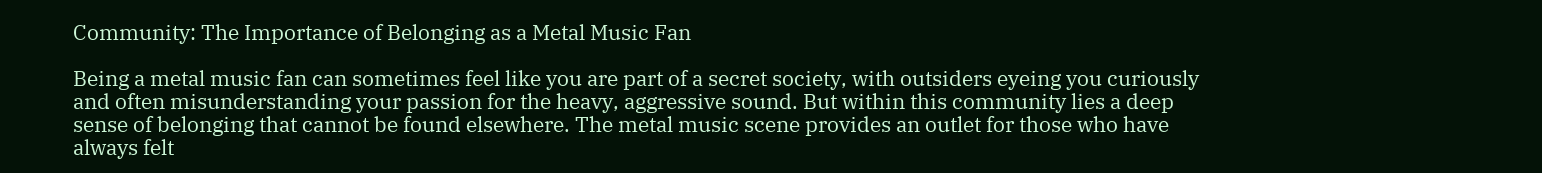Community: The Importance of Belonging as a Metal Music Fan

Being a metal music fan can sometimes feel like you are part of a secret society, with outsiders eyeing you curiously and often misunderstanding your passion for the heavy, aggressive sound. But within this community lies a deep sense of belonging that cannot be found elsewhere. The metal music scene provides an outlet for those who have always felt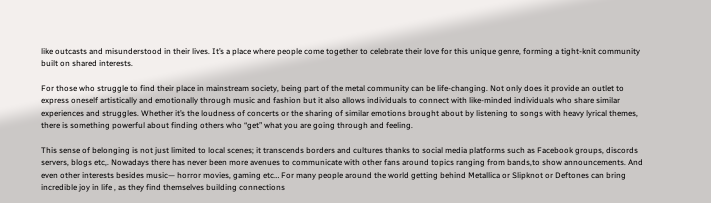like outcasts and misunderstood in their lives. It’s a place where people come together to celebrate their love for this unique genre, forming a tight-knit community built on shared interests.

For those who struggle to find their place in mainstream society, being part of the metal community can be life-changing. Not only does it provide an outlet to express oneself artistically and emotionally through music and fashion but it also allows individuals to connect with like-minded individuals who share similar experiences and struggles. Whether it’s the loudness of concerts or the sharing of similar emotions brought about by listening to songs with heavy lyrical themes, there is something powerful about finding others who “get” what you are going through and feeling.

This sense of belonging is not just limited to local scenes; it transcends borders and cultures thanks to social media platforms such as Facebook groups, discords servers, blogs etc,. Nowadays there has never been more avenues to communicate with other fans around topics ranging from bands,to show announcements. And even other interests besides music— horror movies, gaming etc… For many people around the world getting behind Metallica or Slipknot or Deftones can bring incredible joy in life , as they find themselves building connections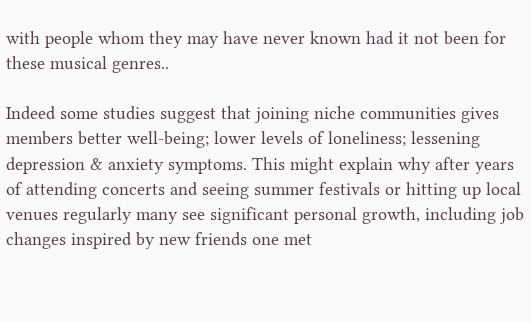with people whom they may have never known had it not been for these musical genres..

Indeed some studies suggest that joining niche communities gives members better well-being; lower levels of loneliness; lessening depression & anxiety symptoms. This might explain why after years of attending concerts and seeing summer festivals or hitting up local venues regularly many see significant personal growth, including job changes inspired by new friends one met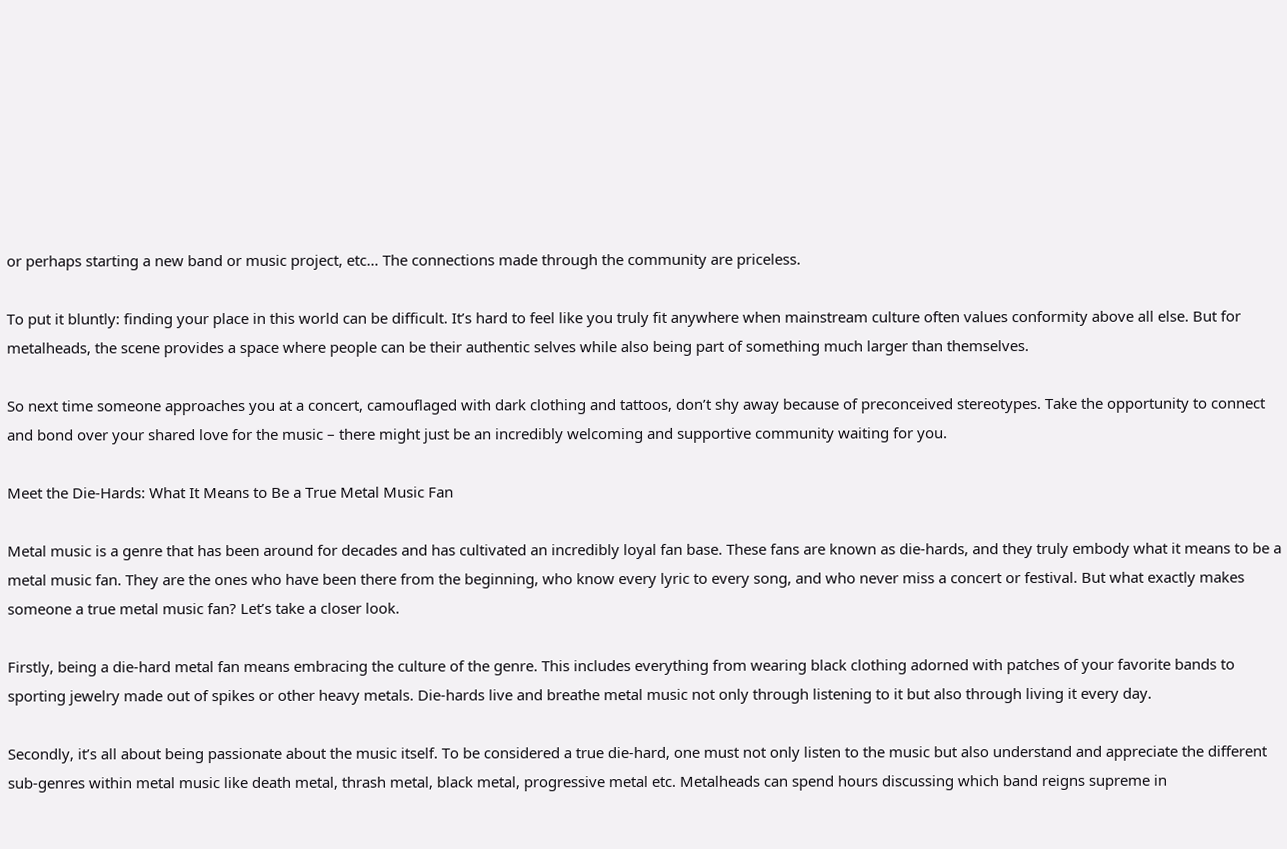or perhaps starting a new band or music project, etc… The connections made through the community are priceless.

To put it bluntly: finding your place in this world can be difficult. It’s hard to feel like you truly fit anywhere when mainstream culture often values conformity above all else. But for metalheads, the scene provides a space where people can be their authentic selves while also being part of something much larger than themselves.

So next time someone approaches you at a concert, camouflaged with dark clothing and tattoos, don’t shy away because of preconceived stereotypes. Take the opportunity to connect and bond over your shared love for the music – there might just be an incredibly welcoming and supportive community waiting for you.

Meet the Die-Hards: What It Means to Be a True Metal Music Fan

Metal music is a genre that has been around for decades and has cultivated an incredibly loyal fan base. These fans are known as die-hards, and they truly embody what it means to be a metal music fan. They are the ones who have been there from the beginning, who know every lyric to every song, and who never miss a concert or festival. But what exactly makes someone a true metal music fan? Let’s take a closer look.

Firstly, being a die-hard metal fan means embracing the culture of the genre. This includes everything from wearing black clothing adorned with patches of your favorite bands to sporting jewelry made out of spikes or other heavy metals. Die-hards live and breathe metal music not only through listening to it but also through living it every day.

Secondly, it’s all about being passionate about the music itself. To be considered a true die-hard, one must not only listen to the music but also understand and appreciate the different sub-genres within metal music like death metal, thrash metal, black metal, progressive metal etc. Metalheads can spend hours discussing which band reigns supreme in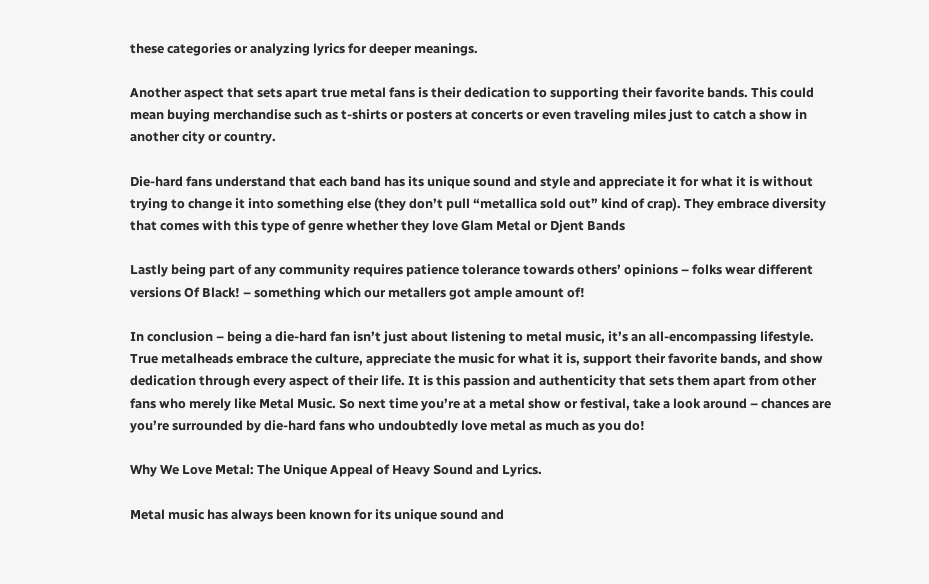these categories or analyzing lyrics for deeper meanings.

Another aspect that sets apart true metal fans is their dedication to supporting their favorite bands. This could mean buying merchandise such as t-shirts or posters at concerts or even traveling miles just to catch a show in another city or country.

Die-hard fans understand that each band has its unique sound and style and appreciate it for what it is without trying to change it into something else (they don’t pull “metallica sold out” kind of crap). They embrace diversity that comes with this type of genre whether they love Glam Metal or Djent Bands

Lastly being part of any community requires patience tolerance towards others’ opinions – folks wear different versions Of Black! – something which our metallers got ample amount of!

In conclusion – being a die-hard fan isn’t just about listening to metal music, it’s an all-encompassing lifestyle. True metalheads embrace the culture, appreciate the music for what it is, support their favorite bands, and show dedication through every aspect of their life. It is this passion and authenticity that sets them apart from other fans who merely like Metal Music. So next time you’re at a metal show or festival, take a look around – chances are you’re surrounded by die-hard fans who undoubtedly love metal as much as you do!

Why We Love Metal: The Unique Appeal of Heavy Sound and Lyrics.

Metal music has always been known for its unique sound and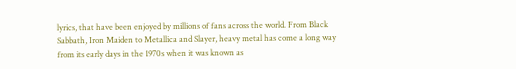lyrics, that have been enjoyed by millions of fans across the world. From Black Sabbath, Iron Maiden to Metallica and Slayer, heavy metal has come a long way from its early days in the 1970s when it was known as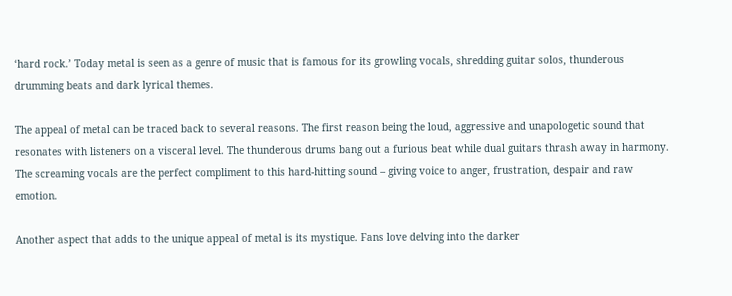‘hard rock.’ Today metal is seen as a genre of music that is famous for its growling vocals, shredding guitar solos, thunderous drumming beats and dark lyrical themes.

The appeal of metal can be traced back to several reasons. The first reason being the loud, aggressive and unapologetic sound that resonates with listeners on a visceral level. The thunderous drums bang out a furious beat while dual guitars thrash away in harmony. The screaming vocals are the perfect compliment to this hard-hitting sound – giving voice to anger, frustration, despair and raw emotion.

Another aspect that adds to the unique appeal of metal is its mystique. Fans love delving into the darker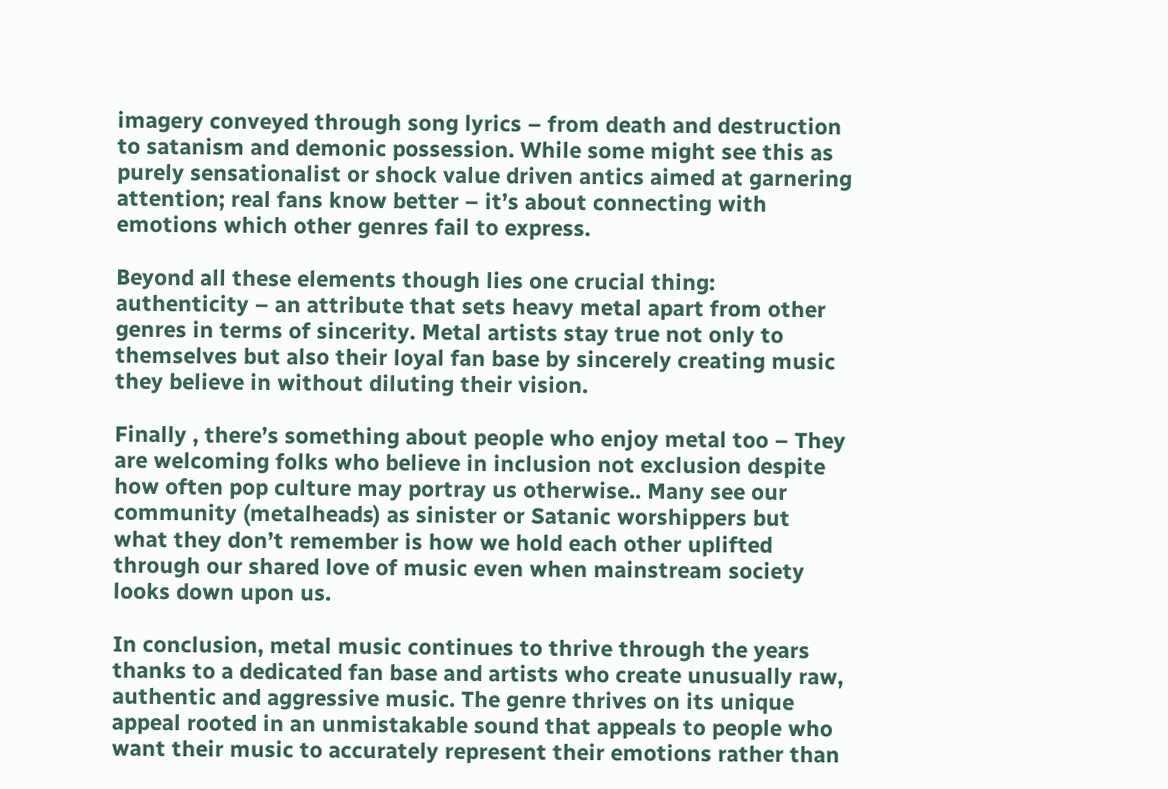imagery conveyed through song lyrics – from death and destruction to satanism and demonic possession. While some might see this as purely sensationalist or shock value driven antics aimed at garnering attention; real fans know better – it’s about connecting with emotions which other genres fail to express.

Beyond all these elements though lies one crucial thing: authenticity – an attribute that sets heavy metal apart from other genres in terms of sincerity. Metal artists stay true not only to themselves but also their loyal fan base by sincerely creating music they believe in without diluting their vision.

Finally , there’s something about people who enjoy metal too – They are welcoming folks who believe in inclusion not exclusion despite how often pop culture may portray us otherwise.. Many see our community (metalheads) as sinister or Satanic worshippers but what they don’t remember is how we hold each other uplifted through our shared love of music even when mainstream society looks down upon us.

In conclusion, metal music continues to thrive through the years thanks to a dedicated fan base and artists who create unusually raw, authentic and aggressive music. The genre thrives on its unique appeal rooted in an unmistakable sound that appeals to people who want their music to accurately represent their emotions rather than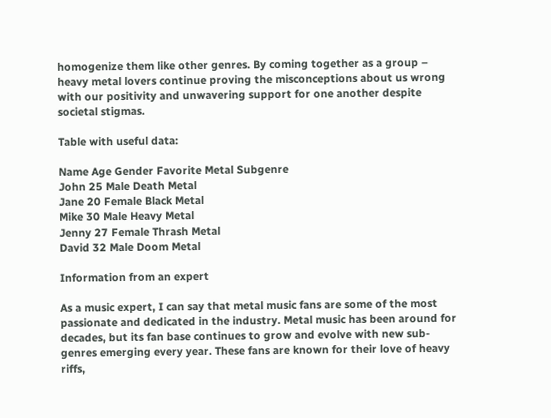homogenize them like other genres. By coming together as a group – heavy metal lovers continue proving the misconceptions about us wrong with our positivity and unwavering support for one another despite societal stigmas.

Table with useful data:

Name Age Gender Favorite Metal Subgenre
John 25 Male Death Metal
Jane 20 Female Black Metal
Mike 30 Male Heavy Metal
Jenny 27 Female Thrash Metal
David 32 Male Doom Metal

Information from an expert

As a music expert, I can say that metal music fans are some of the most passionate and dedicated in the industry. Metal music has been around for decades, but its fan base continues to grow and evolve with new sub-genres emerging every year. These fans are known for their love of heavy riffs,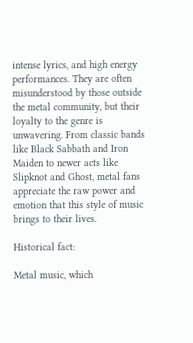intense lyrics, and high energy performances. They are often misunderstood by those outside the metal community, but their loyalty to the genre is unwavering. From classic bands like Black Sabbath and Iron Maiden to newer acts like Slipknot and Ghost, metal fans appreciate the raw power and emotion that this style of music brings to their lives.

Historical fact:

Metal music, which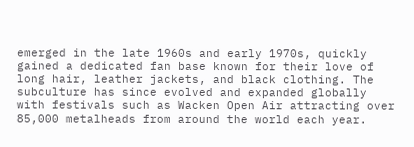emerged in the late 1960s and early 1970s, quickly gained a dedicated fan base known for their love of long hair, leather jackets, and black clothing. The subculture has since evolved and expanded globally with festivals such as Wacken Open Air attracting over 85,000 metalheads from around the world each year.